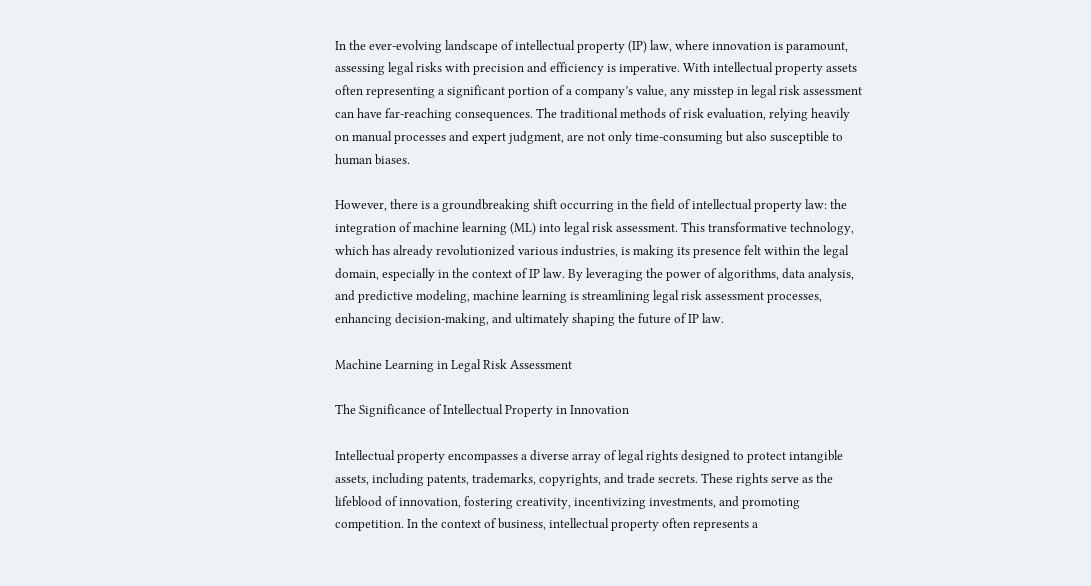In the ever-evolving landscape of intellectual property (IP) law, where innovation is paramount, assessing legal risks with precision and efficiency is imperative. With intellectual property assets often representing a significant portion of a company’s value, any misstep in legal risk assessment can have far-reaching consequences. The traditional methods of risk evaluation, relying heavily on manual processes and expert judgment, are not only time-consuming but also susceptible to human biases.

However, there is a groundbreaking shift occurring in the field of intellectual property law: the integration of machine learning (ML) into legal risk assessment. This transformative technology, which has already revolutionized various industries, is making its presence felt within the legal domain, especially in the context of IP law. By leveraging the power of algorithms, data analysis, and predictive modeling, machine learning is streamlining legal risk assessment processes, enhancing decision-making, and ultimately shaping the future of IP law.

Machine Learning in Legal Risk Assessment

The Significance of Intellectual Property in Innovation

Intellectual property encompasses a diverse array of legal rights designed to protect intangible assets, including patents, trademarks, copyrights, and trade secrets. These rights serve as the lifeblood of innovation, fostering creativity, incentivizing investments, and promoting competition. In the context of business, intellectual property often represents a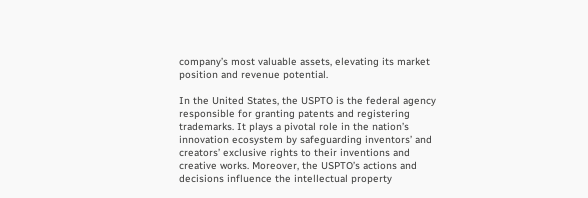company’s most valuable assets, elevating its market position and revenue potential.

In the United States, the USPTO is the federal agency responsible for granting patents and registering trademarks. It plays a pivotal role in the nation’s innovation ecosystem by safeguarding inventors’ and creators’ exclusive rights to their inventions and creative works. Moreover, the USPTO’s actions and decisions influence the intellectual property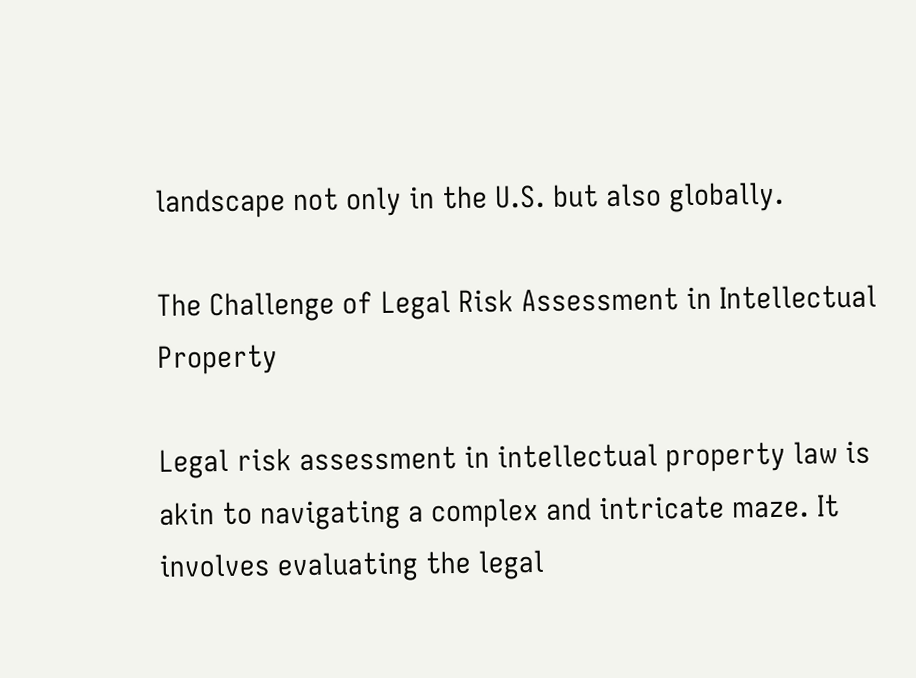landscape not only in the U.S. but also globally.

The Challenge of Legal Risk Assessment in Intellectual Property

Legal risk assessment in intellectual property law is akin to navigating a complex and intricate maze. It involves evaluating the legal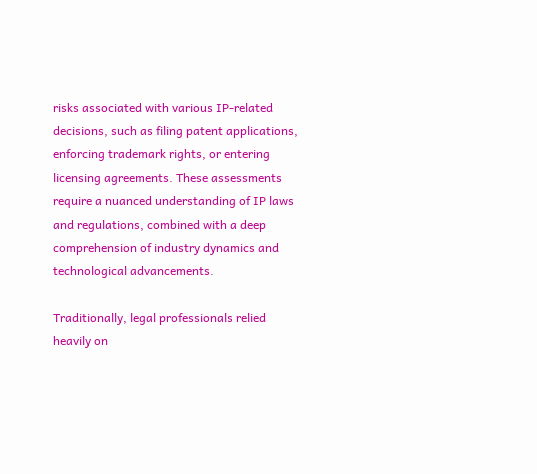risks associated with various IP-related decisions, such as filing patent applications, enforcing trademark rights, or entering licensing agreements. These assessments require a nuanced understanding of IP laws and regulations, combined with a deep comprehension of industry dynamics and technological advancements.

Traditionally, legal professionals relied heavily on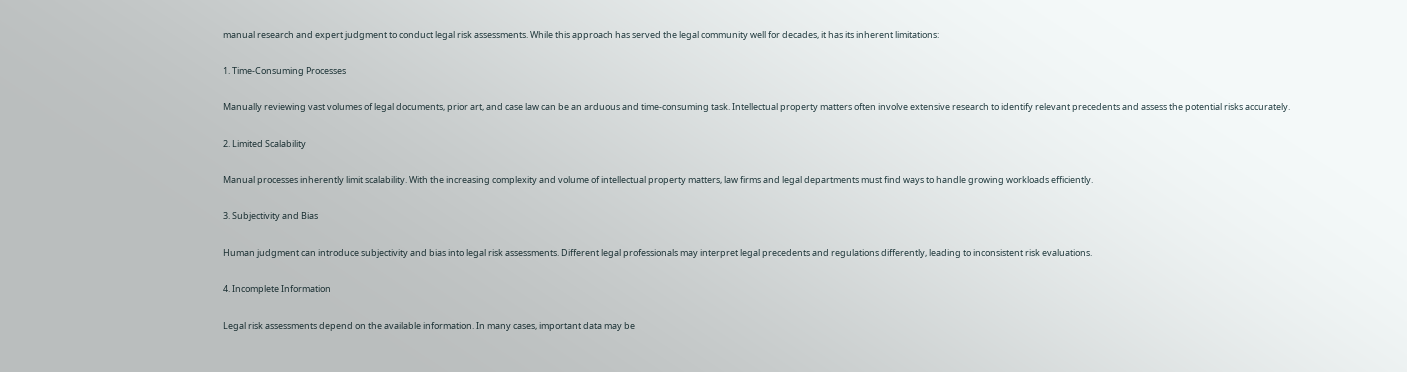manual research and expert judgment to conduct legal risk assessments. While this approach has served the legal community well for decades, it has its inherent limitations:

1. Time-Consuming Processes

Manually reviewing vast volumes of legal documents, prior art, and case law can be an arduous and time-consuming task. Intellectual property matters often involve extensive research to identify relevant precedents and assess the potential risks accurately.

2. Limited Scalability

Manual processes inherently limit scalability. With the increasing complexity and volume of intellectual property matters, law firms and legal departments must find ways to handle growing workloads efficiently.

3. Subjectivity and Bias

Human judgment can introduce subjectivity and bias into legal risk assessments. Different legal professionals may interpret legal precedents and regulations differently, leading to inconsistent risk evaluations.

4. Incomplete Information

Legal risk assessments depend on the available information. In many cases, important data may be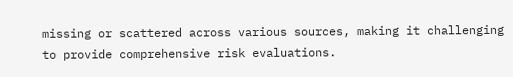missing or scattered across various sources, making it challenging to provide comprehensive risk evaluations.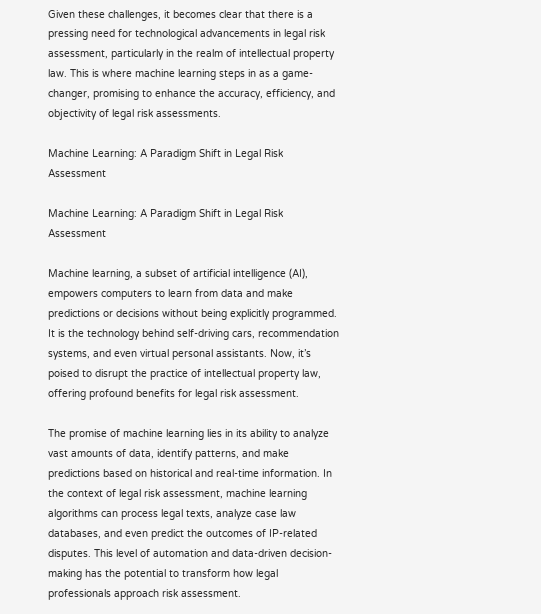Given these challenges, it becomes clear that there is a pressing need for technological advancements in legal risk assessment, particularly in the realm of intellectual property law. This is where machine learning steps in as a game-changer, promising to enhance the accuracy, efficiency, and objectivity of legal risk assessments.

Machine Learning: A Paradigm Shift in Legal Risk Assessment

Machine Learning: A Paradigm Shift in Legal Risk Assessment

Machine learning, a subset of artificial intelligence (AI), empowers computers to learn from data and make predictions or decisions without being explicitly programmed. It is the technology behind self-driving cars, recommendation systems, and even virtual personal assistants. Now, it’s poised to disrupt the practice of intellectual property law, offering profound benefits for legal risk assessment.

The promise of machine learning lies in its ability to analyze vast amounts of data, identify patterns, and make predictions based on historical and real-time information. In the context of legal risk assessment, machine learning algorithms can process legal texts, analyze case law databases, and even predict the outcomes of IP-related disputes. This level of automation and data-driven decision-making has the potential to transform how legal professionals approach risk assessment.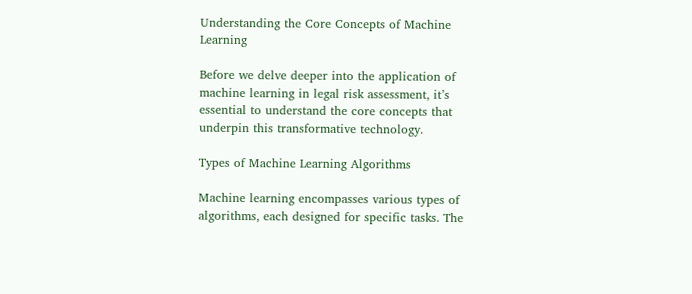Understanding the Core Concepts of Machine Learning

Before we delve deeper into the application of machine learning in legal risk assessment, it’s essential to understand the core concepts that underpin this transformative technology.

Types of Machine Learning Algorithms

Machine learning encompasses various types of algorithms, each designed for specific tasks. The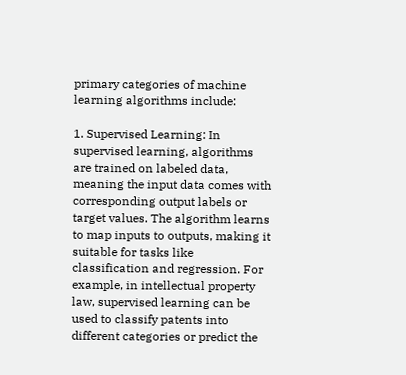primary categories of machine learning algorithms include:

1. Supervised Learning: In supervised learning, algorithms are trained on labeled data, meaning the input data comes with corresponding output labels or target values. The algorithm learns to map inputs to outputs, making it suitable for tasks like classification and regression. For example, in intellectual property law, supervised learning can be used to classify patents into different categories or predict the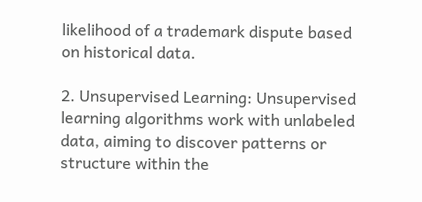likelihood of a trademark dispute based on historical data.

2. Unsupervised Learning: Unsupervised learning algorithms work with unlabeled data, aiming to discover patterns or structure within the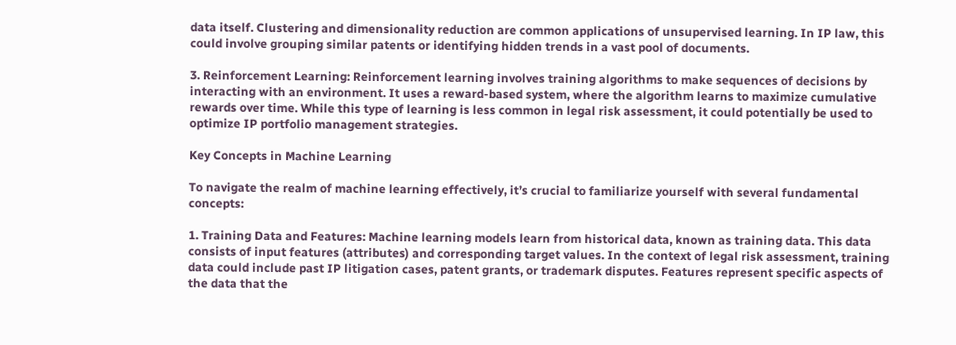data itself. Clustering and dimensionality reduction are common applications of unsupervised learning. In IP law, this could involve grouping similar patents or identifying hidden trends in a vast pool of documents.

3. Reinforcement Learning: Reinforcement learning involves training algorithms to make sequences of decisions by interacting with an environment. It uses a reward-based system, where the algorithm learns to maximize cumulative rewards over time. While this type of learning is less common in legal risk assessment, it could potentially be used to optimize IP portfolio management strategies.

Key Concepts in Machine Learning

To navigate the realm of machine learning effectively, it’s crucial to familiarize yourself with several fundamental concepts:

1. Training Data and Features: Machine learning models learn from historical data, known as training data. This data consists of input features (attributes) and corresponding target values. In the context of legal risk assessment, training data could include past IP litigation cases, patent grants, or trademark disputes. Features represent specific aspects of the data that the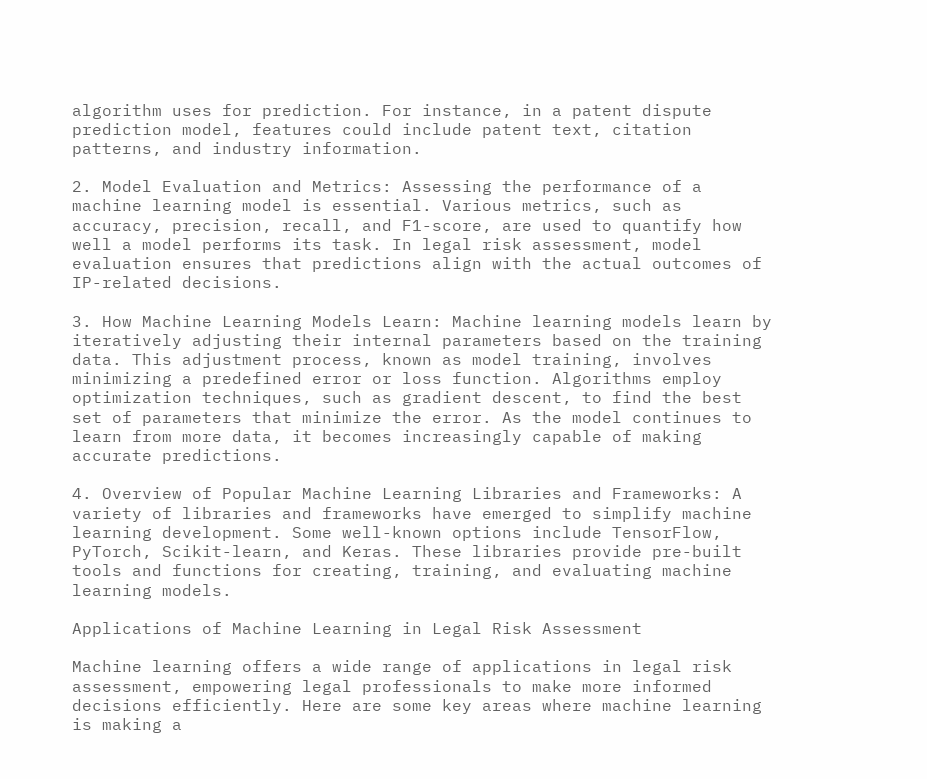algorithm uses for prediction. For instance, in a patent dispute prediction model, features could include patent text, citation patterns, and industry information.

2. Model Evaluation and Metrics: Assessing the performance of a machine learning model is essential. Various metrics, such as accuracy, precision, recall, and F1-score, are used to quantify how well a model performs its task. In legal risk assessment, model evaluation ensures that predictions align with the actual outcomes of IP-related decisions.

3. How Machine Learning Models Learn: Machine learning models learn by iteratively adjusting their internal parameters based on the training data. This adjustment process, known as model training, involves minimizing a predefined error or loss function. Algorithms employ optimization techniques, such as gradient descent, to find the best set of parameters that minimize the error. As the model continues to learn from more data, it becomes increasingly capable of making accurate predictions.

4. Overview of Popular Machine Learning Libraries and Frameworks: A variety of libraries and frameworks have emerged to simplify machine learning development. Some well-known options include TensorFlow, PyTorch, Scikit-learn, and Keras. These libraries provide pre-built tools and functions for creating, training, and evaluating machine learning models.

Applications of Machine Learning in Legal Risk Assessment

Machine learning offers a wide range of applications in legal risk assessment, empowering legal professionals to make more informed decisions efficiently. Here are some key areas where machine learning is making a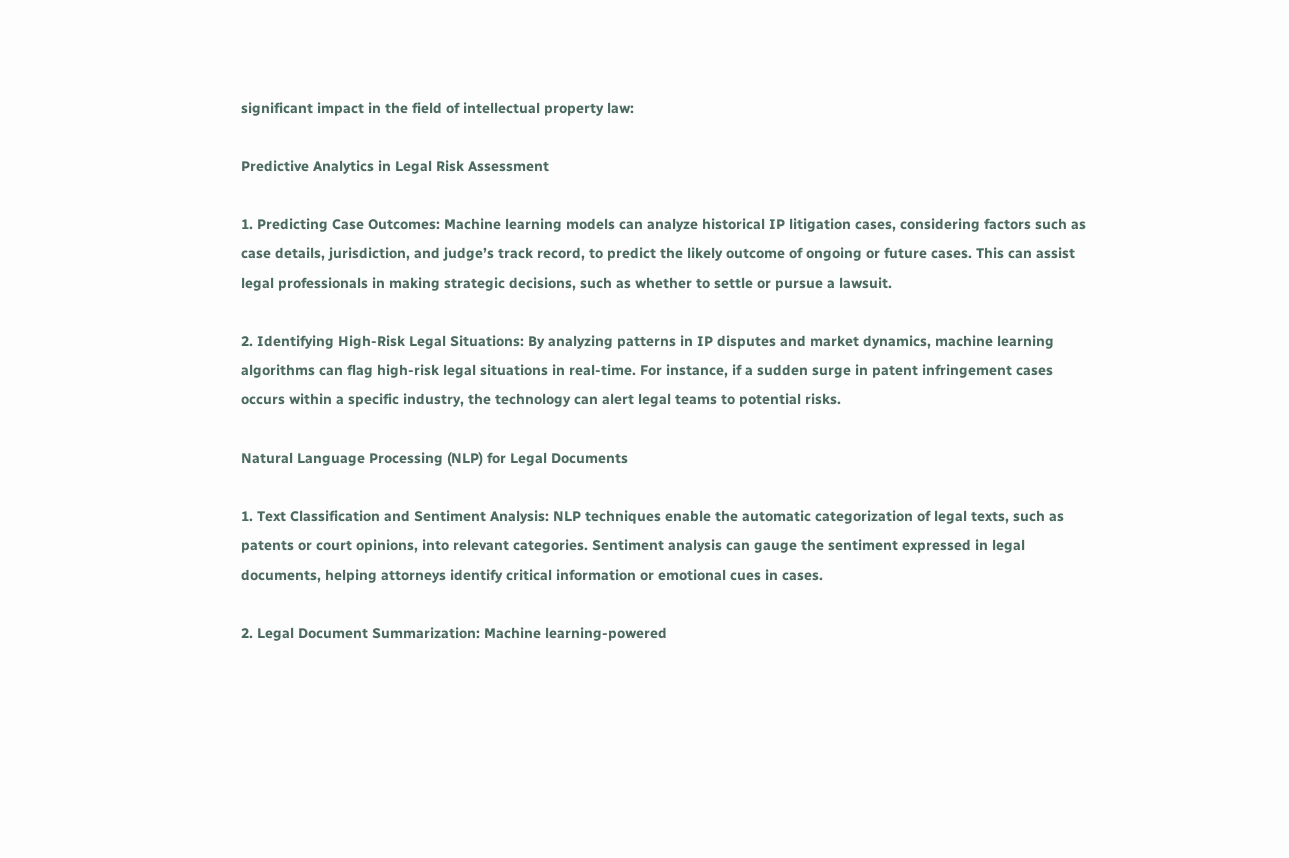significant impact in the field of intellectual property law:

Predictive Analytics in Legal Risk Assessment

1. Predicting Case Outcomes: Machine learning models can analyze historical IP litigation cases, considering factors such as case details, jurisdiction, and judge’s track record, to predict the likely outcome of ongoing or future cases. This can assist legal professionals in making strategic decisions, such as whether to settle or pursue a lawsuit.

2. Identifying High-Risk Legal Situations: By analyzing patterns in IP disputes and market dynamics, machine learning algorithms can flag high-risk legal situations in real-time. For instance, if a sudden surge in patent infringement cases occurs within a specific industry, the technology can alert legal teams to potential risks.

Natural Language Processing (NLP) for Legal Documents

1. Text Classification and Sentiment Analysis: NLP techniques enable the automatic categorization of legal texts, such as patents or court opinions, into relevant categories. Sentiment analysis can gauge the sentiment expressed in legal documents, helping attorneys identify critical information or emotional cues in cases.

2. Legal Document Summarization: Machine learning-powered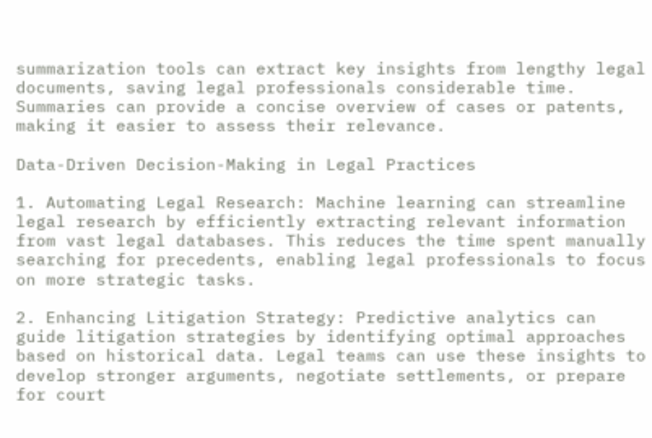summarization tools can extract key insights from lengthy legal documents, saving legal professionals considerable time. Summaries can provide a concise overview of cases or patents, making it easier to assess their relevance.

Data-Driven Decision-Making in Legal Practices

1. Automating Legal Research: Machine learning can streamline legal research by efficiently extracting relevant information from vast legal databases. This reduces the time spent manually searching for precedents, enabling legal professionals to focus on more strategic tasks.

2. Enhancing Litigation Strategy: Predictive analytics can guide litigation strategies by identifying optimal approaches based on historical data. Legal teams can use these insights to develop stronger arguments, negotiate settlements, or prepare for court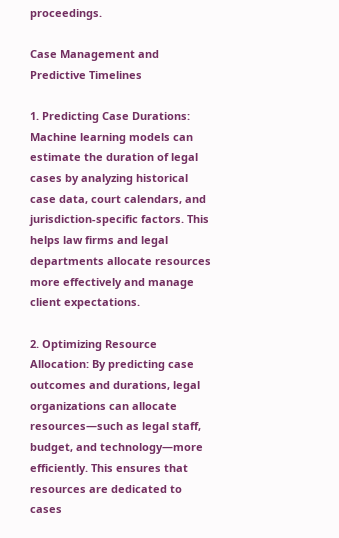proceedings.

Case Management and Predictive Timelines

1. Predicting Case Durations: Machine learning models can estimate the duration of legal cases by analyzing historical case data, court calendars, and jurisdiction-specific factors. This helps law firms and legal departments allocate resources more effectively and manage client expectations.

2. Optimizing Resource Allocation: By predicting case outcomes and durations, legal organizations can allocate resources—such as legal staff, budget, and technology—more efficiently. This ensures that resources are dedicated to cases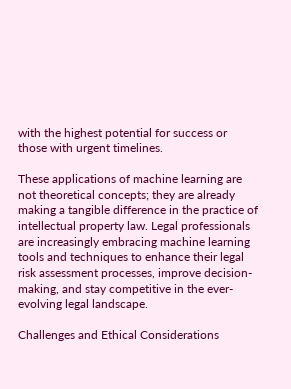with the highest potential for success or those with urgent timelines.

These applications of machine learning are not theoretical concepts; they are already making a tangible difference in the practice of intellectual property law. Legal professionals are increasingly embracing machine learning tools and techniques to enhance their legal risk assessment processes, improve decision-making, and stay competitive in the ever-evolving legal landscape.

Challenges and Ethical Considerations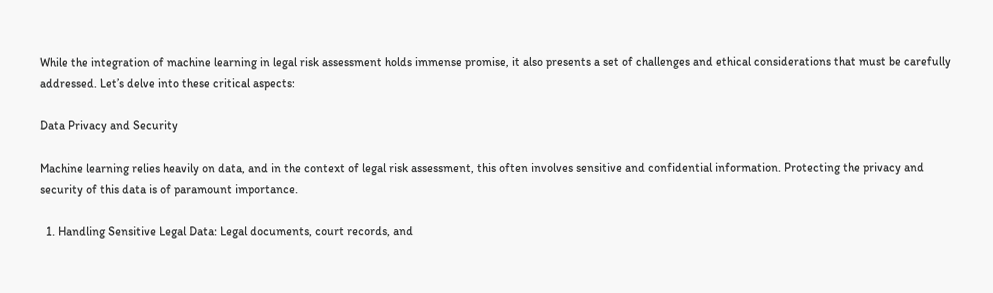While the integration of machine learning in legal risk assessment holds immense promise, it also presents a set of challenges and ethical considerations that must be carefully addressed. Let’s delve into these critical aspects:

Data Privacy and Security

Machine learning relies heavily on data, and in the context of legal risk assessment, this often involves sensitive and confidential information. Protecting the privacy and security of this data is of paramount importance.

  1. Handling Sensitive Legal Data: Legal documents, court records, and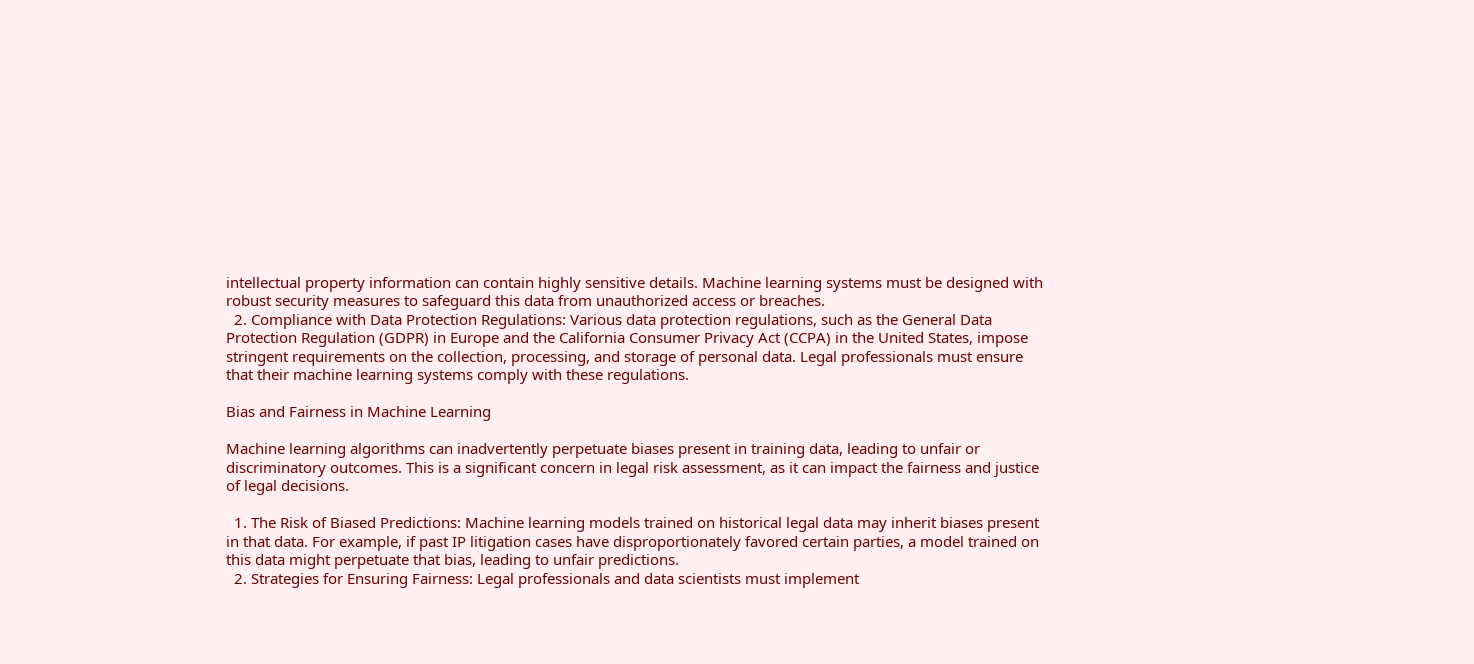intellectual property information can contain highly sensitive details. Machine learning systems must be designed with robust security measures to safeguard this data from unauthorized access or breaches.
  2. Compliance with Data Protection Regulations: Various data protection regulations, such as the General Data Protection Regulation (GDPR) in Europe and the California Consumer Privacy Act (CCPA) in the United States, impose stringent requirements on the collection, processing, and storage of personal data. Legal professionals must ensure that their machine learning systems comply with these regulations.

Bias and Fairness in Machine Learning

Machine learning algorithms can inadvertently perpetuate biases present in training data, leading to unfair or discriminatory outcomes. This is a significant concern in legal risk assessment, as it can impact the fairness and justice of legal decisions.

  1. The Risk of Biased Predictions: Machine learning models trained on historical legal data may inherit biases present in that data. For example, if past IP litigation cases have disproportionately favored certain parties, a model trained on this data might perpetuate that bias, leading to unfair predictions.
  2. Strategies for Ensuring Fairness: Legal professionals and data scientists must implement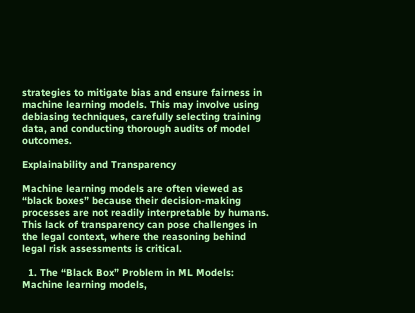strategies to mitigate bias and ensure fairness in machine learning models. This may involve using debiasing techniques, carefully selecting training data, and conducting thorough audits of model outcomes.

Explainability and Transparency

Machine learning models are often viewed as “black boxes” because their decision-making processes are not readily interpretable by humans. This lack of transparency can pose challenges in the legal context, where the reasoning behind legal risk assessments is critical.

  1. The “Black Box” Problem in ML Models: Machine learning models,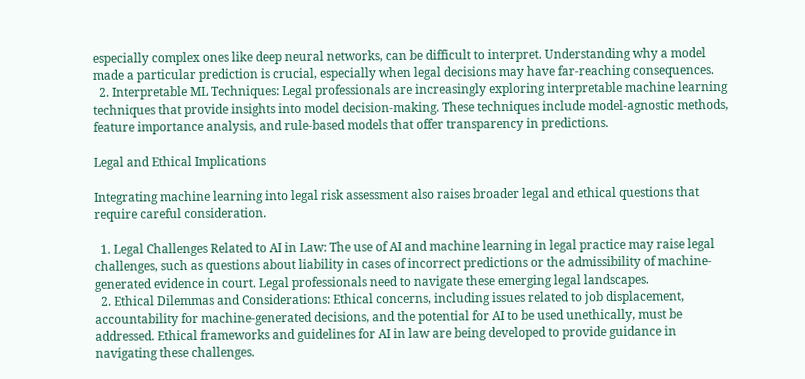especially complex ones like deep neural networks, can be difficult to interpret. Understanding why a model made a particular prediction is crucial, especially when legal decisions may have far-reaching consequences.
  2. Interpretable ML Techniques: Legal professionals are increasingly exploring interpretable machine learning techniques that provide insights into model decision-making. These techniques include model-agnostic methods, feature importance analysis, and rule-based models that offer transparency in predictions.

Legal and Ethical Implications

Integrating machine learning into legal risk assessment also raises broader legal and ethical questions that require careful consideration.

  1. Legal Challenges Related to AI in Law: The use of AI and machine learning in legal practice may raise legal challenges, such as questions about liability in cases of incorrect predictions or the admissibility of machine-generated evidence in court. Legal professionals need to navigate these emerging legal landscapes.
  2. Ethical Dilemmas and Considerations: Ethical concerns, including issues related to job displacement, accountability for machine-generated decisions, and the potential for AI to be used unethically, must be addressed. Ethical frameworks and guidelines for AI in law are being developed to provide guidance in navigating these challenges.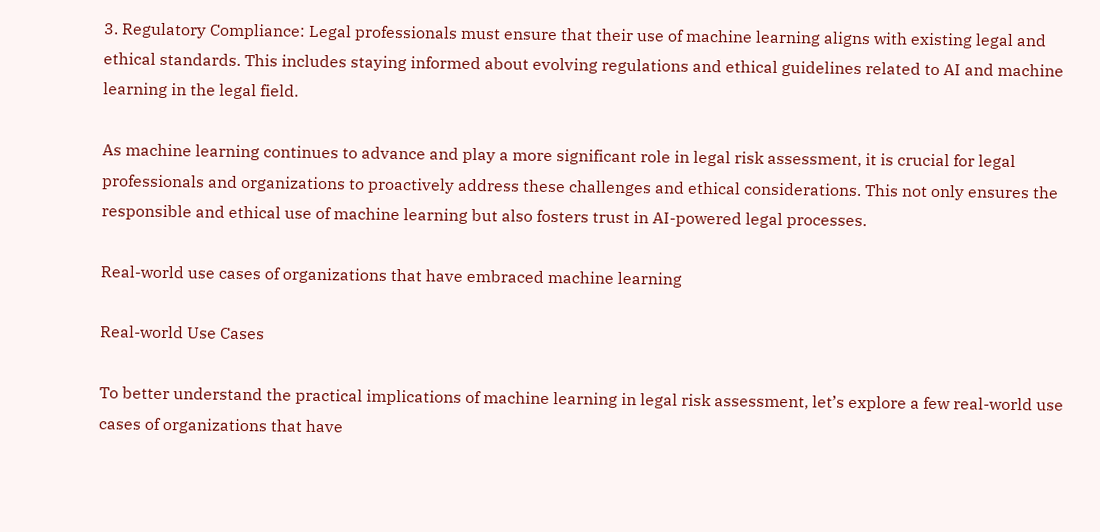3. Regulatory Compliance: Legal professionals must ensure that their use of machine learning aligns with existing legal and ethical standards. This includes staying informed about evolving regulations and ethical guidelines related to AI and machine learning in the legal field.

As machine learning continues to advance and play a more significant role in legal risk assessment, it is crucial for legal professionals and organizations to proactively address these challenges and ethical considerations. This not only ensures the responsible and ethical use of machine learning but also fosters trust in AI-powered legal processes.

Real-world use cases of organizations that have embraced machine learning

Real-world Use Cases

To better understand the practical implications of machine learning in legal risk assessment, let’s explore a few real-world use cases of organizations that have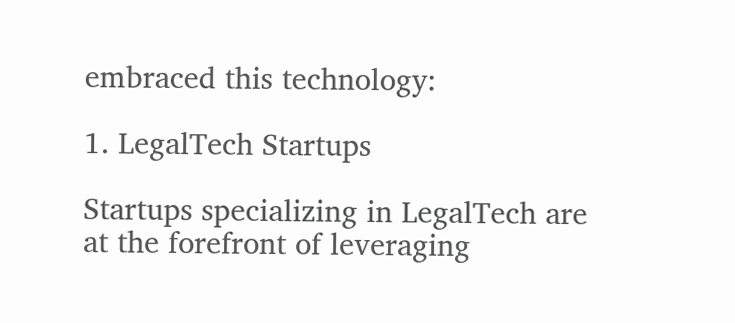embraced this technology:

1. LegalTech Startups

Startups specializing in LegalTech are at the forefront of leveraging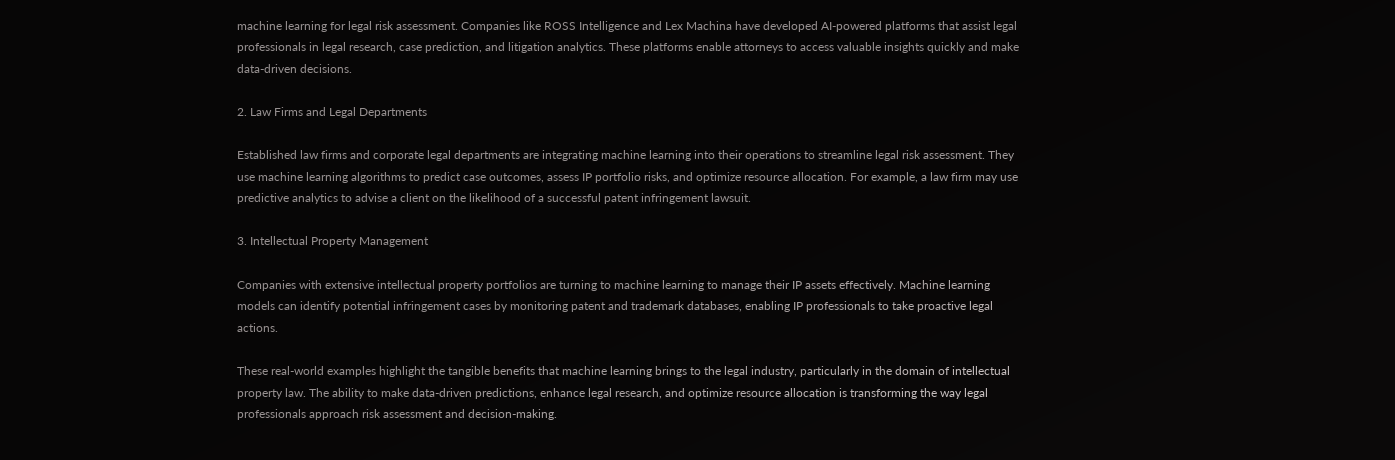machine learning for legal risk assessment. Companies like ROSS Intelligence and Lex Machina have developed AI-powered platforms that assist legal professionals in legal research, case prediction, and litigation analytics. These platforms enable attorneys to access valuable insights quickly and make data-driven decisions.

2. Law Firms and Legal Departments

Established law firms and corporate legal departments are integrating machine learning into their operations to streamline legal risk assessment. They use machine learning algorithms to predict case outcomes, assess IP portfolio risks, and optimize resource allocation. For example, a law firm may use predictive analytics to advise a client on the likelihood of a successful patent infringement lawsuit.

3. Intellectual Property Management

Companies with extensive intellectual property portfolios are turning to machine learning to manage their IP assets effectively. Machine learning models can identify potential infringement cases by monitoring patent and trademark databases, enabling IP professionals to take proactive legal actions.

These real-world examples highlight the tangible benefits that machine learning brings to the legal industry, particularly in the domain of intellectual property law. The ability to make data-driven predictions, enhance legal research, and optimize resource allocation is transforming the way legal professionals approach risk assessment and decision-making.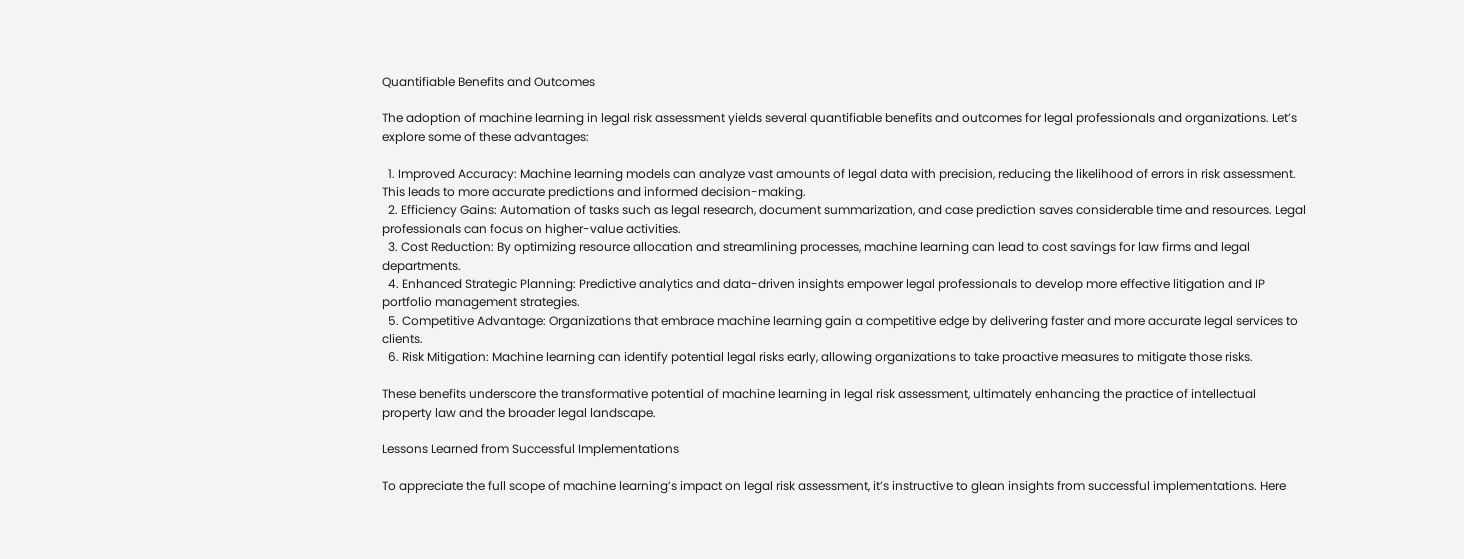Quantifiable Benefits and Outcomes

The adoption of machine learning in legal risk assessment yields several quantifiable benefits and outcomes for legal professionals and organizations. Let’s explore some of these advantages:

  1. Improved Accuracy: Machine learning models can analyze vast amounts of legal data with precision, reducing the likelihood of errors in risk assessment. This leads to more accurate predictions and informed decision-making.
  2. Efficiency Gains: Automation of tasks such as legal research, document summarization, and case prediction saves considerable time and resources. Legal professionals can focus on higher-value activities.
  3. Cost Reduction: By optimizing resource allocation and streamlining processes, machine learning can lead to cost savings for law firms and legal departments.
  4. Enhanced Strategic Planning: Predictive analytics and data-driven insights empower legal professionals to develop more effective litigation and IP portfolio management strategies.
  5. Competitive Advantage: Organizations that embrace machine learning gain a competitive edge by delivering faster and more accurate legal services to clients.
  6. Risk Mitigation: Machine learning can identify potential legal risks early, allowing organizations to take proactive measures to mitigate those risks.

These benefits underscore the transformative potential of machine learning in legal risk assessment, ultimately enhancing the practice of intellectual property law and the broader legal landscape.

Lessons Learned from Successful Implementations

To appreciate the full scope of machine learning’s impact on legal risk assessment, it’s instructive to glean insights from successful implementations. Here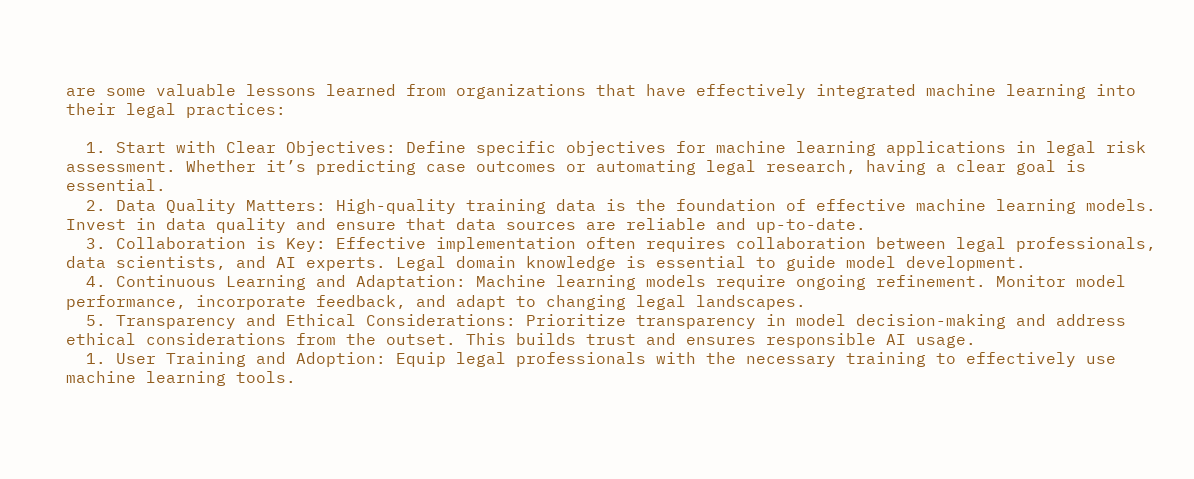are some valuable lessons learned from organizations that have effectively integrated machine learning into their legal practices:

  1. Start with Clear Objectives: Define specific objectives for machine learning applications in legal risk assessment. Whether it’s predicting case outcomes or automating legal research, having a clear goal is essential.
  2. Data Quality Matters: High-quality training data is the foundation of effective machine learning models. Invest in data quality and ensure that data sources are reliable and up-to-date.
  3. Collaboration is Key: Effective implementation often requires collaboration between legal professionals, data scientists, and AI experts. Legal domain knowledge is essential to guide model development.
  4. Continuous Learning and Adaptation: Machine learning models require ongoing refinement. Monitor model performance, incorporate feedback, and adapt to changing legal landscapes.
  5. Transparency and Ethical Considerations: Prioritize transparency in model decision-making and address ethical considerations from the outset. This builds trust and ensures responsible AI usage.
  1. User Training and Adoption: Equip legal professionals with the necessary training to effectively use machine learning tools.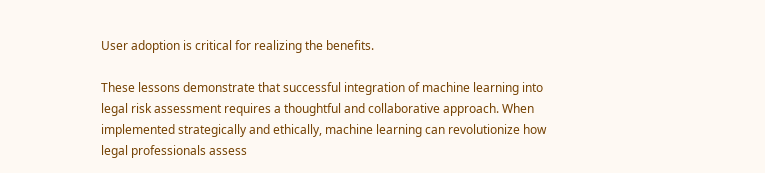User adoption is critical for realizing the benefits.

These lessons demonstrate that successful integration of machine learning into legal risk assessment requires a thoughtful and collaborative approach. When implemented strategically and ethically, machine learning can revolutionize how legal professionals assess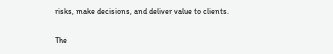risks, make decisions, and deliver value to clients.


The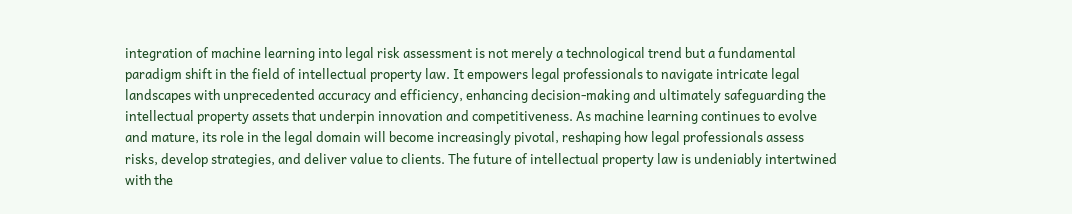integration of machine learning into legal risk assessment is not merely a technological trend but a fundamental paradigm shift in the field of intellectual property law. It empowers legal professionals to navigate intricate legal landscapes with unprecedented accuracy and efficiency, enhancing decision-making and ultimately safeguarding the intellectual property assets that underpin innovation and competitiveness. As machine learning continues to evolve and mature, its role in the legal domain will become increasingly pivotal, reshaping how legal professionals assess risks, develop strategies, and deliver value to clients. The future of intellectual property law is undeniably intertwined with the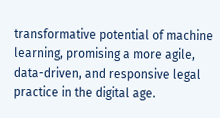transformative potential of machine learning, promising a more agile, data-driven, and responsive legal practice in the digital age.